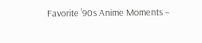Favorite ’90s Anime Moments –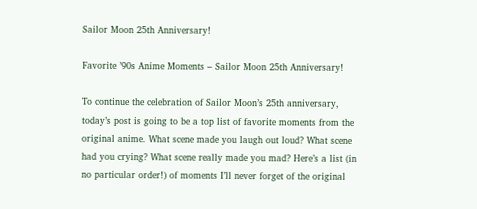Sailor Moon 25th Anniversary!

Favorite ’90s Anime Moments – Sailor Moon 25th Anniversary!

To continue the celebration of Sailor Moon’s 25th anniversary, today’s post is going to be a top list of favorite moments from the original anime. What scene made you laugh out loud? What scene had you crying? What scene really made you mad? Here’s a list (in no particular order!) of moments I’ll never forget of the original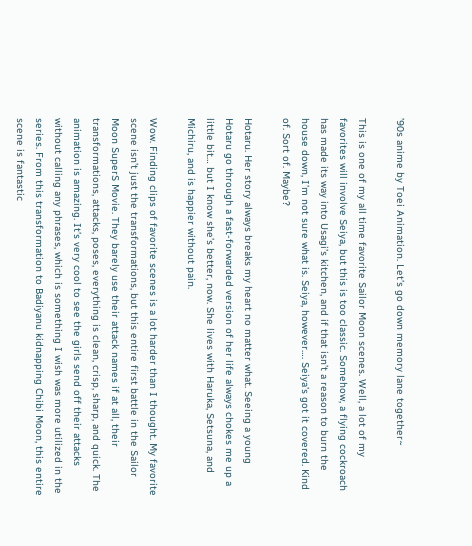’90s anime by Toei Animation. Let’s go down memory lane together~

This is one of my all time favorite Sailor Moon scenes. Well, a lot of my favorites will involve Seiya, but this is too classic. Somehow, a flying cockroach has made its way into Usagi’s kitchen, and if that isn’t a reason to burn the house down, I’m not sure what is. Seiya, however…. Seiya’s got it covered. Kind of. Sort of. Maybe?

Hotaru. Her story always breaks my heart no matter what. Seeing a young Hotaru go through a fast-forwarded version of her life always chokes me up a little bit… but I know she’s better, now. She lives with Haruka, Setsuna, and Michiru, and is happier without pain.

Wow. Finding clips of favorite scenes is a lot harder than I thought. My favorite scene isn’t just the transformations, but this entire first battle in the Sailor Moon SuperS Movie. They barely use their attack names if at all, their transformations, attacks, poses, everything is clean, crisp, sharp, and quick. The animation is amazing. It’s very cool to see the girls send off their attacks without calling any phrases, which is something I wish was more utilized in the series. From this transformation to Badiyanu kidnapping Chibi Moon, this entire scene is fantastic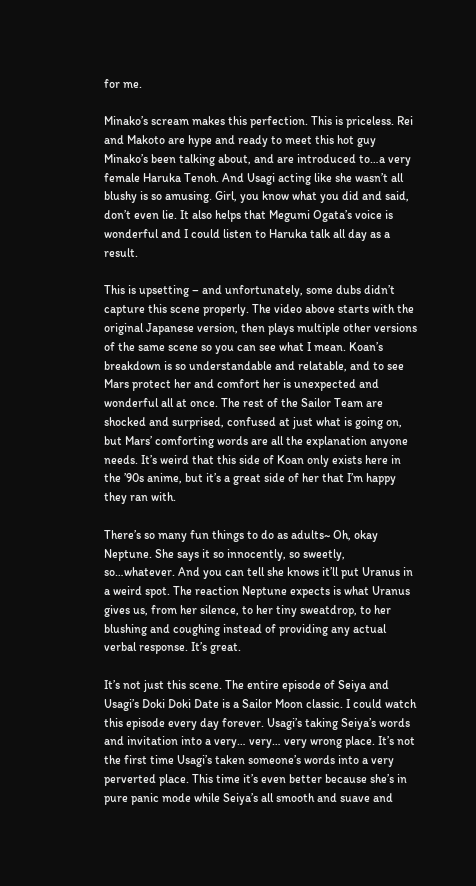for me.

Minako’s scream makes this perfection. This is priceless. Rei and Makoto are hype and ready to meet this hot guy Minako’s been talking about, and are introduced to…a very female Haruka Tenoh. And Usagi acting like she wasn’t all blushy is so amusing. Girl, you know what you did and said, don’t even lie. It also helps that Megumi Ogata’s voice is wonderful and I could listen to Haruka talk all day as a result.

This is upsetting – and unfortunately, some dubs didn’t capture this scene properly. The video above starts with the original Japanese version, then plays multiple other versions of the same scene so you can see what I mean. Koan’s breakdown is so understandable and relatable, and to see Mars protect her and comfort her is unexpected and wonderful all at once. The rest of the Sailor Team are shocked and surprised, confused at just what is going on, but Mars’ comforting words are all the explanation anyone needs. It’s weird that this side of Koan only exists here in the ’90s anime, but it’s a great side of her that I’m happy they ran with.

There’s so many fun things to do as adults~ Oh, okay Neptune. She says it so innocently, so sweetly, so…whatever. And you can tell she knows it’ll put Uranus in a weird spot. The reaction Neptune expects is what Uranus gives us, from her silence, to her tiny sweatdrop, to her blushing and coughing instead of providing any actual verbal response. It’s great.

It’s not just this scene. The entire episode of Seiya and Usagi’s Doki Doki Date is a Sailor Moon classic. I could watch this episode every day forever. Usagi’s taking Seiya’s words and invitation into a very… very… very wrong place. It’s not the first time Usagi’s taken someone’s words into a very perverted place. This time it’s even better because she’s in pure panic mode while Seiya’s all smooth and suave and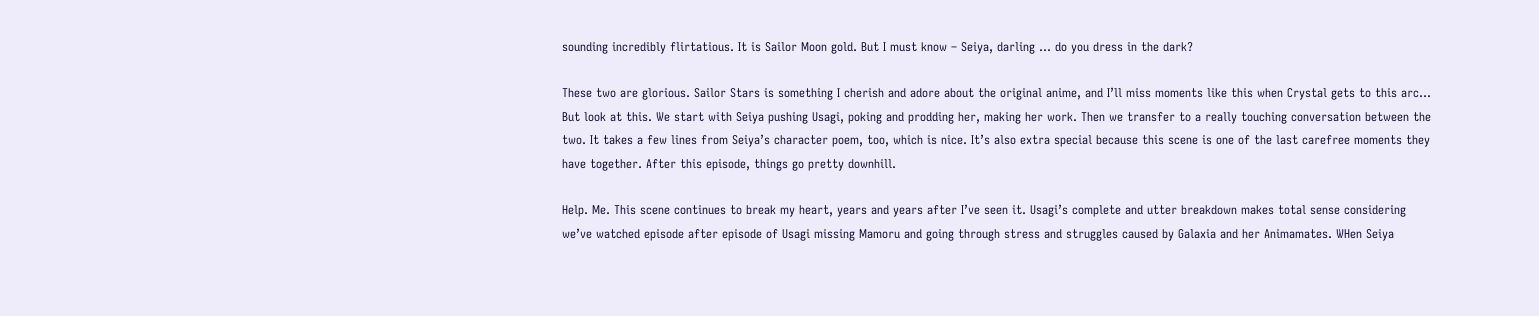sounding incredibly flirtatious. It is Sailor Moon gold. But I must know – Seiya, darling … do you dress in the dark?

These two are glorious. Sailor Stars is something I cherish and adore about the original anime, and I’ll miss moments like this when Crystal gets to this arc… But look at this. We start with Seiya pushing Usagi, poking and prodding her, making her work. Then we transfer to a really touching conversation between the two. It takes a few lines from Seiya’s character poem, too, which is nice. It’s also extra special because this scene is one of the last carefree moments they have together. After this episode, things go pretty downhill.

Help. Me. This scene continues to break my heart, years and years after I’ve seen it. Usagi’s complete and utter breakdown makes total sense considering we’ve watched episode after episode of Usagi missing Mamoru and going through stress and struggles caused by Galaxia and her Animamates. WHen Seiya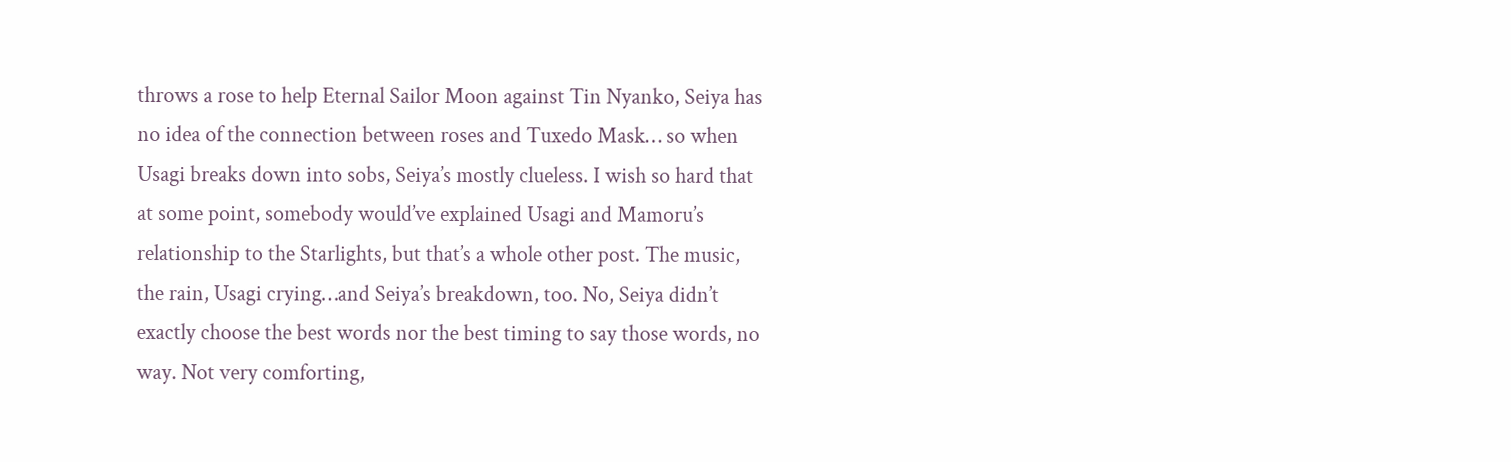throws a rose to help Eternal Sailor Moon against Tin Nyanko, Seiya has no idea of the connection between roses and Tuxedo Mask… so when Usagi breaks down into sobs, Seiya’s mostly clueless. I wish so hard that at some point, somebody would’ve explained Usagi and Mamoru’s relationship to the Starlights, but that’s a whole other post. The music, the rain, Usagi crying…and Seiya’s breakdown, too. No, Seiya didn’t exactly choose the best words nor the best timing to say those words, no way. Not very comforting,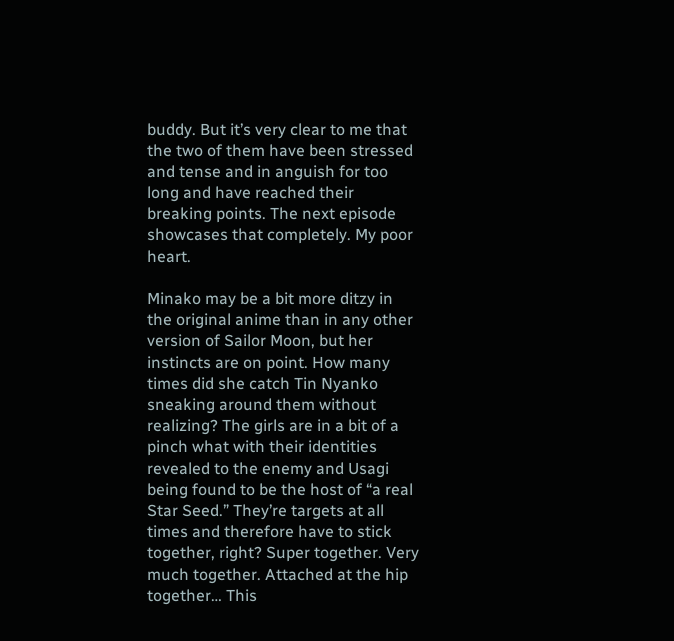buddy. But it’s very clear to me that the two of them have been stressed and tense and in anguish for too long and have reached their breaking points. The next episode showcases that completely. My poor heart.

Minako may be a bit more ditzy in the original anime than in any other version of Sailor Moon, but her instincts are on point. How many times did she catch Tin Nyanko sneaking around them without realizing? The girls are in a bit of a pinch what with their identities revealed to the enemy and Usagi being found to be the host of “a real Star Seed.” They’re targets at all times and therefore have to stick together, right? Super together. Very much together. Attached at the hip together… This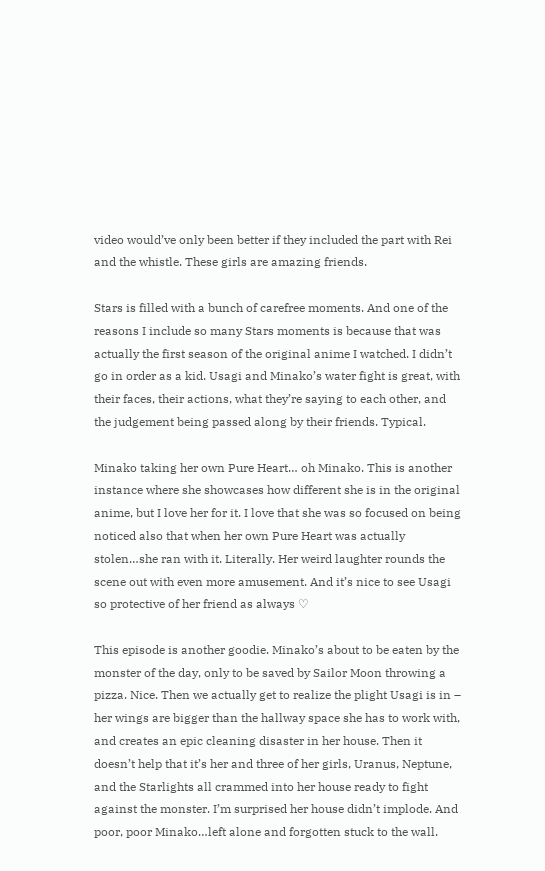video would’ve only been better if they included the part with Rei and the whistle. These girls are amazing friends.

Stars is filled with a bunch of carefree moments. And one of the reasons I include so many Stars moments is because that was actually the first season of the original anime I watched. I didn’t go in order as a kid. Usagi and Minako’s water fight is great, with their faces, their actions, what they’re saying to each other, and the judgement being passed along by their friends. Typical.

Minako taking her own Pure Heart… oh Minako. This is another instance where she showcases how different she is in the original anime, but I love her for it. I love that she was so focused on being noticed also that when her own Pure Heart was actually stolen…she ran with it. Literally. Her weird laughter rounds the scene out with even more amusement. And it’s nice to see Usagi so protective of her friend as always ♡

This episode is another goodie. Minako’s about to be eaten by the monster of the day, only to be saved by Sailor Moon throwing a pizza. Nice. Then we actually get to realize the plight Usagi is in – her wings are bigger than the hallway space she has to work with, and creates an epic cleaning disaster in her house. Then it doesn’t help that it’s her and three of her girls, Uranus, Neptune, and the Starlights all crammed into her house ready to fight against the monster. I’m surprised her house didn’t implode. And poor, poor Minako…left alone and forgotten stuck to the wall.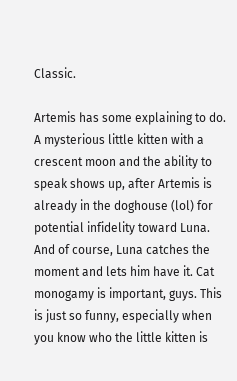Classic.

Artemis has some explaining to do. A mysterious little kitten with a crescent moon and the ability to speak shows up, after Artemis is already in the doghouse (lol) for potential infidelity toward Luna. And of course, Luna catches the moment and lets him have it. Cat monogamy is important, guys. This is just so funny, especially when you know who the little kitten is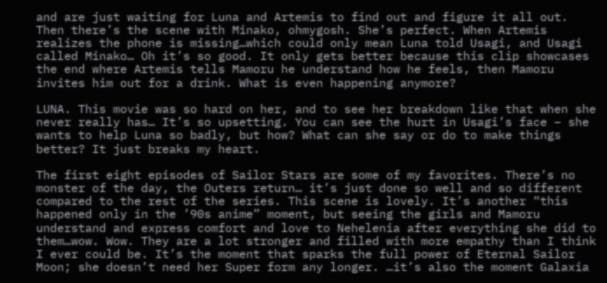and are just waiting for Luna and Artemis to find out and figure it all out. Then there’s the scene with Minako, ohmygosh. She’s perfect. When Artemis realizes the phone is missing…which could only mean Luna told Usagi, and Usagi called Minako… Oh it’s so good. It only gets better because this clip showcases the end where Artemis tells Mamoru he understand how he feels, then Mamoru invites him out for a drink. What is even happening anymore?

LUNA. This movie was so hard on her, and to see her breakdown like that when she never really has… It’s so upsetting. You can see the hurt in Usagi’s face – she wants to help Luna so badly, but how? What can she say or do to make things better? It just breaks my heart.

The first eight episodes of Sailor Stars are some of my favorites. There’s no monster of the day, the Outers return… it’s just done so well and so different compared to the rest of the series. This scene is lovely. It’s another “this happened only in the ’90s anime” moment, but seeing the girls and Mamoru understand and express comfort and love to Nehelenia after everything she did to them…wow. Wow. They are a lot stronger and filled with more empathy than I think I ever could be. It’s the moment that sparks the full power of Eternal Sailor Moon; she doesn’t need her Super form any longer. …it’s also the moment Galaxia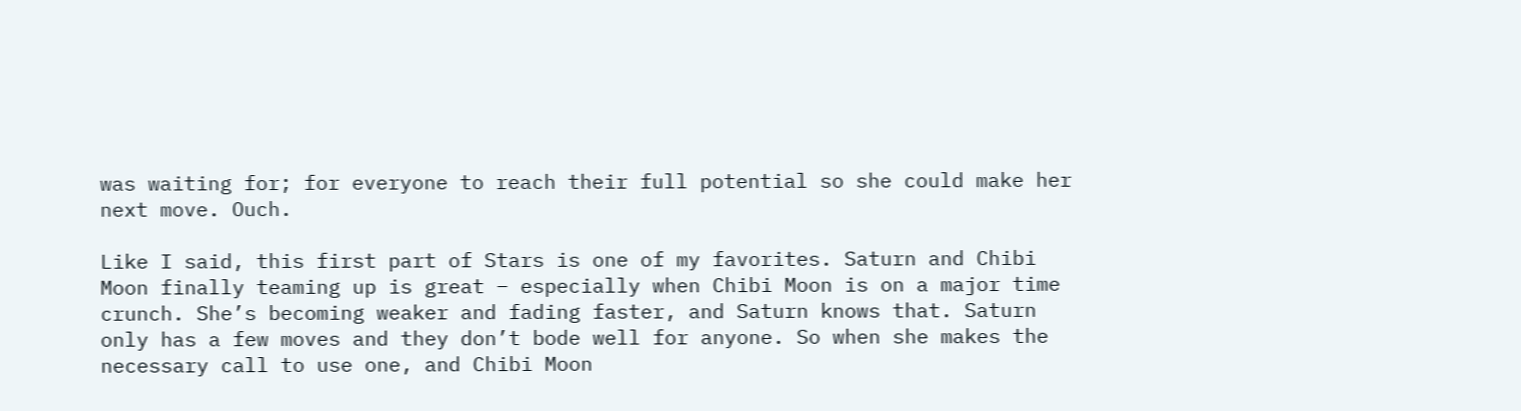was waiting for; for everyone to reach their full potential so she could make her next move. Ouch.

Like I said, this first part of Stars is one of my favorites. Saturn and Chibi Moon finally teaming up is great – especially when Chibi Moon is on a major time crunch. She’s becoming weaker and fading faster, and Saturn knows that. Saturn only has a few moves and they don’t bode well for anyone. So when she makes the necessary call to use one, and Chibi Moon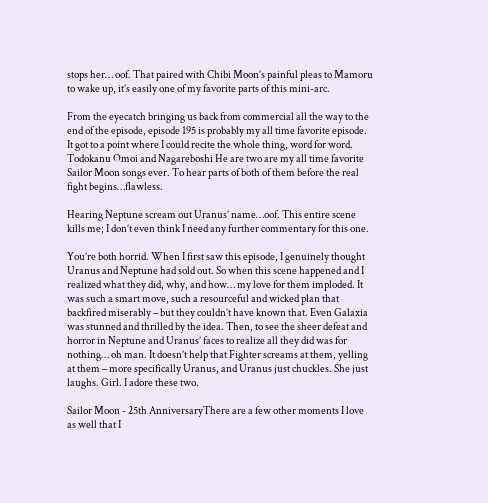stops her… oof. That paired with Chibi Moon’s painful pleas to Mamoru to wake up, it’s easily one of my favorite parts of this mini-arc.

From the eyecatch bringing us back from commercial all the way to the end of the episode, episode 195 is probably my all time favorite episode. It got to a point where I could recite the whole thing, word for word. Todokanu Omoi and Nagareboshi He are two are my all time favorite Sailor Moon songs ever. To hear parts of both of them before the real fight begins…flawless.

Hearing Neptune scream out Uranus’ name…oof. This entire scene kills me; I don’t even think I need any further commentary for this one.

You’re both horrid. When I first saw this episode, I genuinely thought Uranus and Neptune had sold out. So when this scene happened and I realized what they did, why, and how… my love for them imploded. It was such a smart move, such a resourceful and wicked plan that backfired miserably – but they couldn’t have known that. Even Galaxia was stunned and thrilled by the idea. Then, to see the sheer defeat and horror in Neptune and Uranus’ faces to realize all they did was for nothing… oh man. It doesn’t help that Fighter screams at them, yelling at them – more specifically Uranus, and Uranus just chuckles. She just laughs. Girl. I adore these two.

Sailor Moon - 25th AnniversaryThere are a few other moments I love as well that I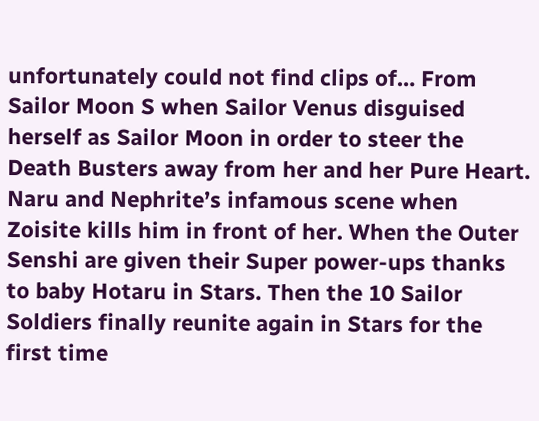unfortunately could not find clips of… From Sailor Moon S when Sailor Venus disguised herself as Sailor Moon in order to steer the Death Busters away from her and her Pure Heart. Naru and Nephrite’s infamous scene when Zoisite kills him in front of her. When the Outer Senshi are given their Super power-ups thanks to baby Hotaru in Stars. Then the 10 Sailor Soldiers finally reunite again in Stars for the first time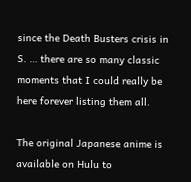since the Death Busters crisis in S. … there are so many classic moments that I could really be here forever listing them all.

The original Japanese anime is available on Hulu to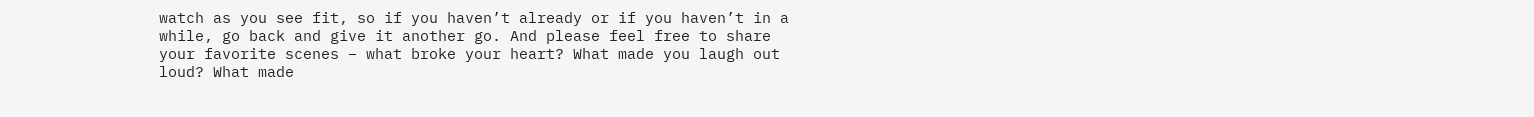watch as you see fit, so if you haven’t already or if you haven’t in a while, go back and give it another go. And please feel free to share your favorite scenes – what broke your heart? What made you laugh out loud? What made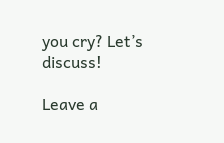you cry? Let’s discuss!

Leave a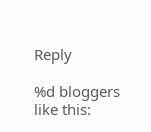Reply

%d bloggers like this: